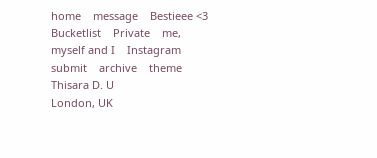home    message    Bestieee <3    Bucketlist    Private    me, myself and I    Instagram    submit    archive    theme
Thisara D. U
London, UK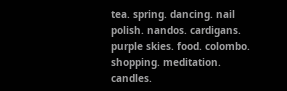tea. spring. dancing. nail polish. nandos. cardigans. purple skies. food. colombo. shopping. meditation. candles.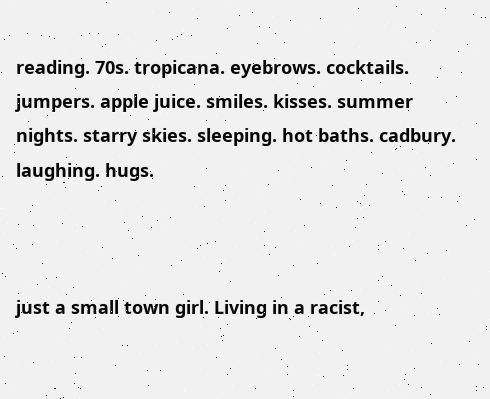reading. 70s. tropicana. eyebrows. cocktails. jumpers. apple juice. smiles. kisses. summer nights. starry skies. sleeping. hot baths. cadbury. laughing. hugs.



just a small town girl. Living in a racist,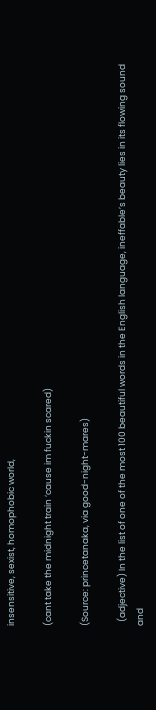insensitive, sexist, homophobic world,

(cant take the midnight train ‘cause im fuckin scared)

(Source: princetanaka, via good-night-mares)

  (adjective) In the list of one of the most 100 beautiful words in the English language, ineffable’s beauty lies in its flowing sound and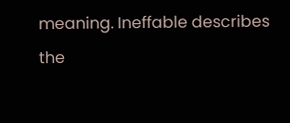meaning. Ineffable describes the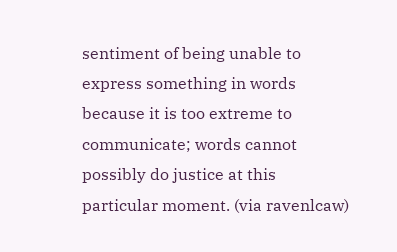sentiment of being unable to express something in words because it is too extreme to communicate; words cannot possibly do justice at this particular moment. (via ravenlcaw)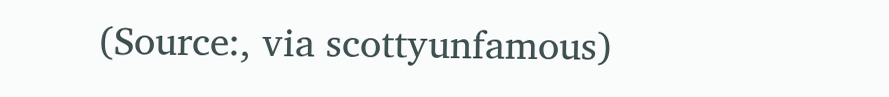(Source:, via scottyunfamous)